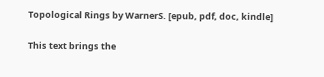Topological Rings by WarnerS. [epub, pdf, doc, kindle]

This text brings the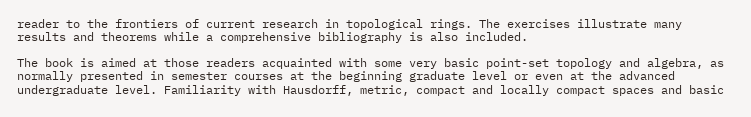reader to the frontiers of current research in topological rings. The exercises illustrate many results and theorems while a comprehensive bibliography is also included.

The book is aimed at those readers acquainted with some very basic point-set topology and algebra, as normally presented in semester courses at the beginning graduate level or even at the advanced undergraduate level. Familiarity with Hausdorff, metric, compact and locally compact spaces and basic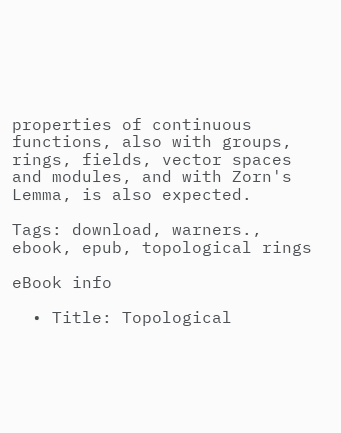properties of continuous functions, also with groups, rings, fields, vector spaces and modules, and with Zorn's Lemma, is also expected.

Tags: download, warners., ebook, epub, topological rings

eBook info

  • Title: Topological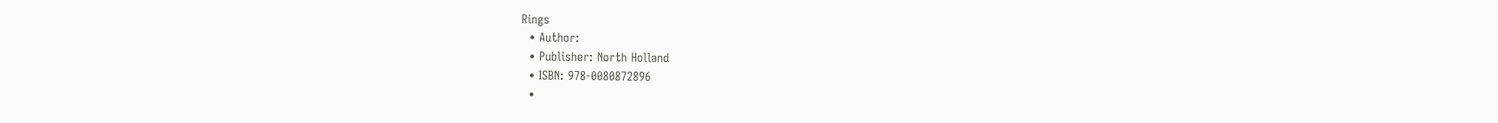Rings
  • Author:
  • Publisher: North Holland
  • ISBN: 978-0080872896
  •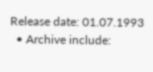Release date: 01.07.1993
  • Archive include: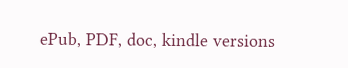ePub, PDF, doc, kindle versions